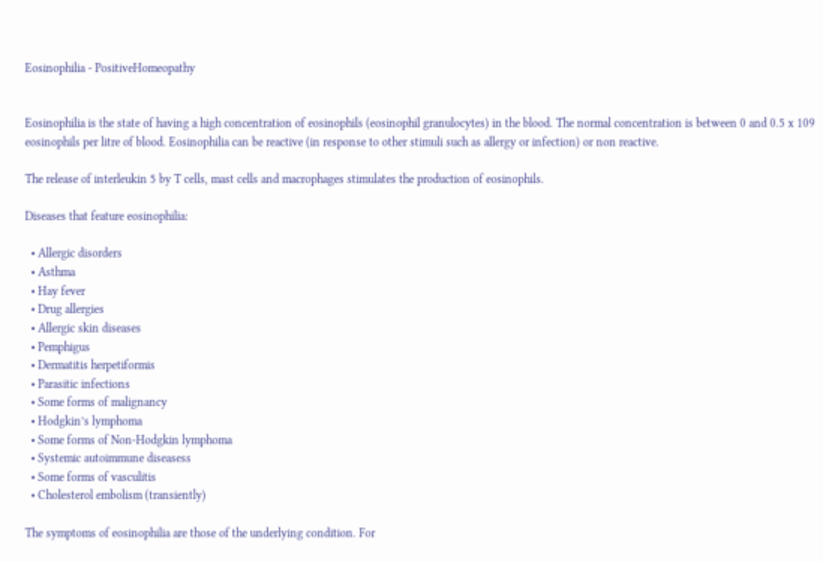Eosinophilia - PositiveHomeopathy


Eosinophilia is the state of having a high concentration of eosinophils (eosinophil granulocytes) in the blood. The normal concentration is between 0 and 0.5 x 109 eosinophils per litre of blood. Eosinophilia can be reactive (in response to other stimuli such as allergy or infection) or non reactive.

The release of interleukin 5 by T cells, mast cells and macrophages stimulates the production of eosinophils.

Diseases that feature eosinophilia:

  • Allergic disorders
  • Asthma
  • Hay fever
  • Drug allergies
  • Allergic skin diseases
  • Pemphigus
  • Dermatitis herpetiformis
  • Parasitic infections
  • Some forms of malignancy
  • Hodgkin’s lymphoma
  • Some forms of Non-Hodgkin lymphoma
  • Systemic autoimmune diseasess
  • Some forms of vasculitis
  • Cholesterol embolism (transiently)

The symptoms of eosinophilia are those of the underlying condition. For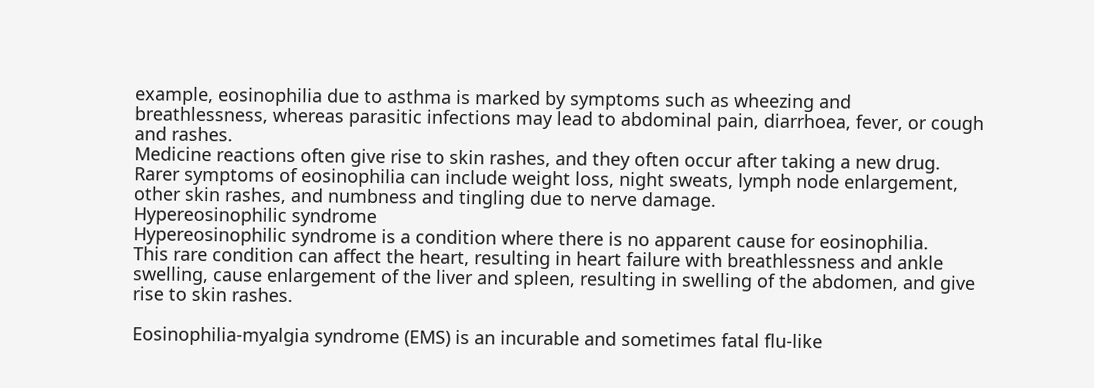example, eosinophilia due to asthma is marked by symptoms such as wheezing and breathlessness, whereas parasitic infections may lead to abdominal pain, diarrhoea, fever, or cough and rashes.
Medicine reactions often give rise to skin rashes, and they often occur after taking a new drug.
Rarer symptoms of eosinophilia can include weight loss, night sweats, lymph node enlargement, other skin rashes, and numbness and tingling due to nerve damage.
Hypereosinophilic syndrome
Hypereosinophilic syndrome is a condition where there is no apparent cause for eosinophilia.
This rare condition can affect the heart, resulting in heart failure with breathlessness and ankle swelling, cause enlargement of the liver and spleen, resulting in swelling of the abdomen, and give rise to skin rashes.

Eosinophilia-myalgia syndrome (EMS) is an incurable and sometimes fatal flu-like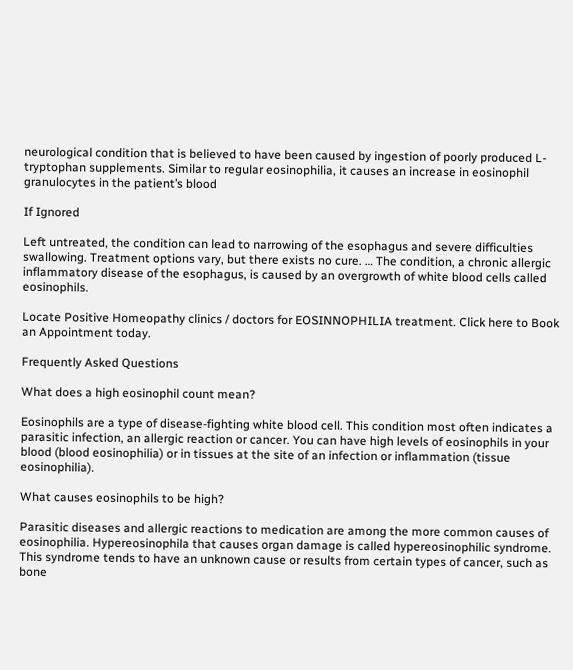neurological condition that is believed to have been caused by ingestion of poorly produced L-tryptophan supplements. Similar to regular eosinophilia, it causes an increase in eosinophil granulocytes in the patient’s blood

If Ignored

Left untreated, the condition can lead to narrowing of the esophagus and severe difficulties swallowing. Treatment options vary, but there exists no cure. … The condition, a chronic allergic inflammatory disease of the esophagus, is caused by an overgrowth of white blood cells called eosinophils.

Locate Positive Homeopathy clinics / doctors for EOSINNOPHILIA treatment. Click here to Book an Appointment today.

Frequently Asked Questions

What does a high eosinophil count mean?

Eosinophils are a type of disease-fighting white blood cell. This condition most often indicates a parasitic infection, an allergic reaction or cancer. You can have high levels of eosinophils in your blood (blood eosinophilia) or in tissues at the site of an infection or inflammation (tissue eosinophilia).

What causes eosinophils to be high?

Parasitic diseases and allergic reactions to medication are among the more common causes of eosinophilia. Hypereosinophila that causes organ damage is called hypereosinophilic syndrome. This syndrome tends to have an unknown cause or results from certain types of cancer, such as bone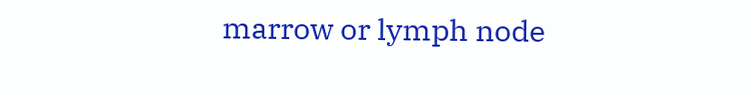marrow or lymph node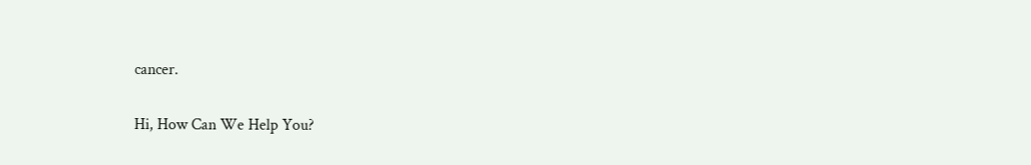cancer.

Hi, How Can We Help You?